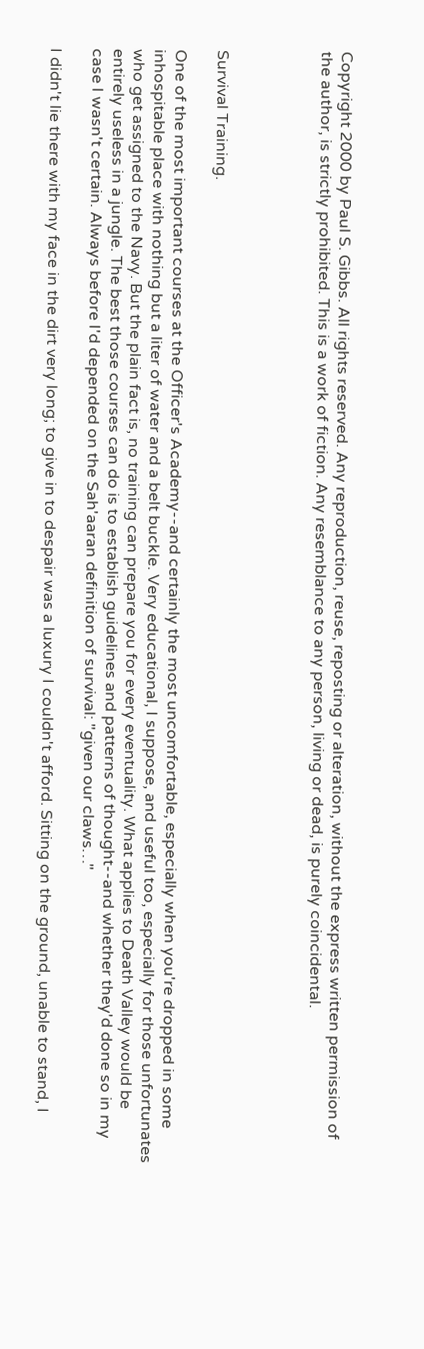Copyright 2000 by Paul S. Gibbs. All rights reserved. Any reproduction, reuse, reposting or alteration, without the express written permission of the author, is strictly prohibited. This is a work of fiction. Any resemblance to any person, living or dead, is purely coincidental.




Survival Training.

One of the most important courses at the Officer's Academy--and certainly the most uncomfortable, especially when you're dropped in some inhospitable place with nothing but a liter of water and a belt buckle. Very educational, I suppose, and useful too, especially for those unfortunates who get assigned to the Navy. But the plain fact is, no training can prepare you for every eventuality. What applies to Death Valley would be entirely useless in a jungle. The best those courses can do is to establish guidelines and patterns of thought--and whether they'd done so in my case I wasn't certain. Always before I'd depended on the Sah'aaran definition of survival: "given our claws…"

I didn't lie there with my face in the dirt very long; to give in to despair was a luxury I couldn't afford. Sitting on the ground, unable to stand, I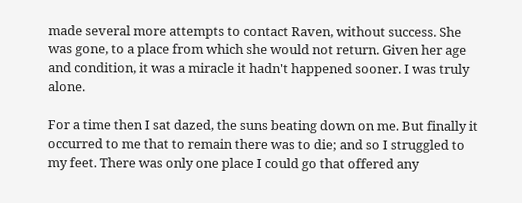made several more attempts to contact Raven, without success. She was gone, to a place from which she would not return. Given her age and condition, it was a miracle it hadn't happened sooner. I was truly alone.

For a time then I sat dazed, the suns beating down on me. But finally it occurred to me that to remain there was to die; and so I struggled to my feet. There was only one place I could go that offered any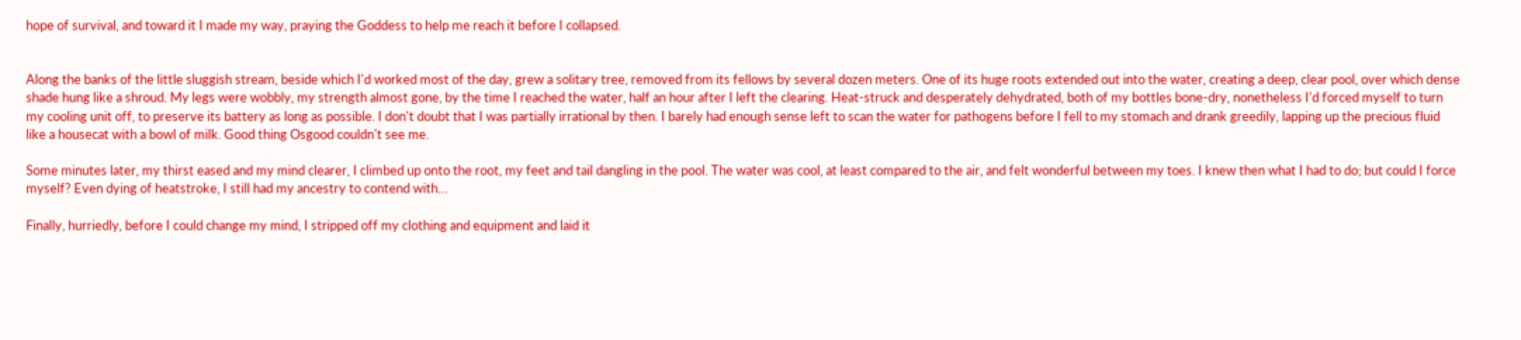hope of survival, and toward it I made my way, praying the Goddess to help me reach it before I collapsed.


Along the banks of the little sluggish stream, beside which I'd worked most of the day, grew a solitary tree, removed from its fellows by several dozen meters. One of its huge roots extended out into the water, creating a deep, clear pool, over which dense shade hung like a shroud. My legs were wobbly, my strength almost gone, by the time I reached the water, half an hour after I left the clearing. Heat-struck and desperately dehydrated, both of my bottles bone-dry, nonetheless I'd forced myself to turn my cooling unit off, to preserve its battery as long as possible. I don't doubt that I was partially irrational by then. I barely had enough sense left to scan the water for pathogens before I fell to my stomach and drank greedily, lapping up the precious fluid like a housecat with a bowl of milk. Good thing Osgood couldn't see me.

Some minutes later, my thirst eased and my mind clearer, I climbed up onto the root, my feet and tail dangling in the pool. The water was cool, at least compared to the air, and felt wonderful between my toes. I knew then what I had to do; but could I force myself? Even dying of heatstroke, I still had my ancestry to contend with…

Finally, hurriedly, before I could change my mind, I stripped off my clothing and equipment and laid it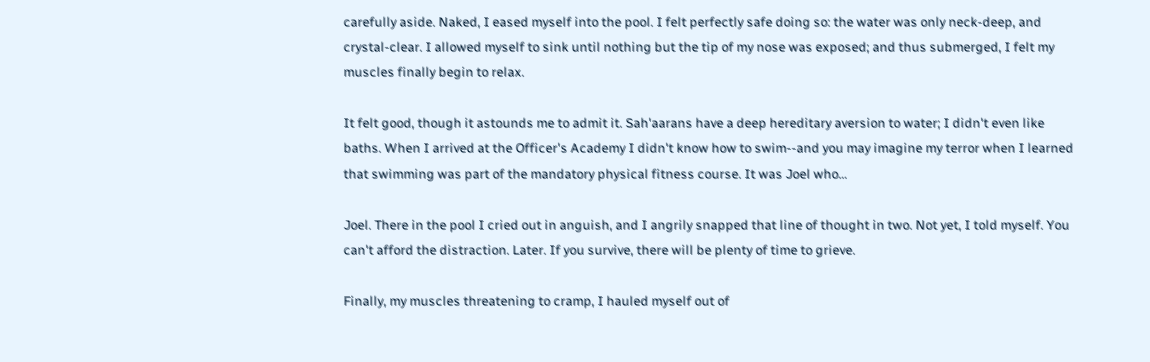carefully aside. Naked, I eased myself into the pool. I felt perfectly safe doing so: the water was only neck-deep, and crystal-clear. I allowed myself to sink until nothing but the tip of my nose was exposed; and thus submerged, I felt my muscles finally begin to relax.

It felt good, though it astounds me to admit it. Sah'aarans have a deep hereditary aversion to water; I didn't even like baths. When I arrived at the Officer's Academy I didn't know how to swim--and you may imagine my terror when I learned that swimming was part of the mandatory physical fitness course. It was Joel who…

Joel. There in the pool I cried out in anguish, and I angrily snapped that line of thought in two. Not yet, I told myself. You can't afford the distraction. Later. If you survive, there will be plenty of time to grieve.

Finally, my muscles threatening to cramp, I hauled myself out of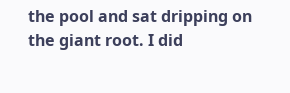the pool and sat dripping on the giant root. I did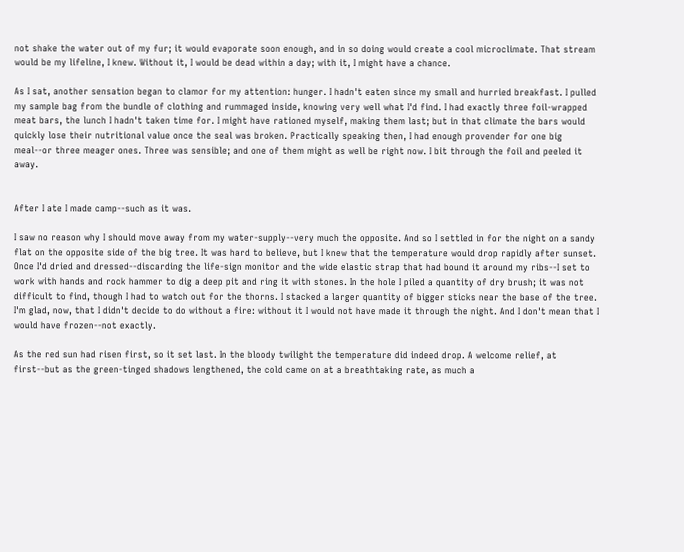not shake the water out of my fur; it would evaporate soon enough, and in so doing would create a cool microclimate. That stream would be my lifeline, I knew. Without it, I would be dead within a day; with it, I might have a chance.

As I sat, another sensation began to clamor for my attention: hunger. I hadn't eaten since my small and hurried breakfast. I pulled my sample bag from the bundle of clothing and rummaged inside, knowing very well what I'd find. I had exactly three foil-wrapped meat bars, the lunch I hadn't taken time for. I might have rationed myself, making them last; but in that climate the bars would quickly lose their nutritional value once the seal was broken. Practically speaking then, I had enough provender for one big meal--or three meager ones. Three was sensible; and one of them might as well be right now. I bit through the foil and peeled it away.


After I ate I made camp--such as it was.

I saw no reason why I should move away from my water-supply--very much the opposite. And so I settled in for the night on a sandy flat on the opposite side of the big tree. It was hard to believe, but I knew that the temperature would drop rapidly after sunset. Once I'd dried and dressed--discarding the life-sign monitor and the wide elastic strap that had bound it around my ribs--I set to work with hands and rock hammer to dig a deep pit and ring it with stones. In the hole I piled a quantity of dry brush; it was not difficult to find, though I had to watch out for the thorns. I stacked a larger quantity of bigger sticks near the base of the tree. I'm glad, now, that I didn't decide to do without a fire: without it I would not have made it through the night. And I don't mean that I would have frozen--not exactly.

As the red sun had risen first, so it set last. In the bloody twilight the temperature did indeed drop. A welcome relief, at first--but as the green-tinged shadows lengthened, the cold came on at a breathtaking rate, as much a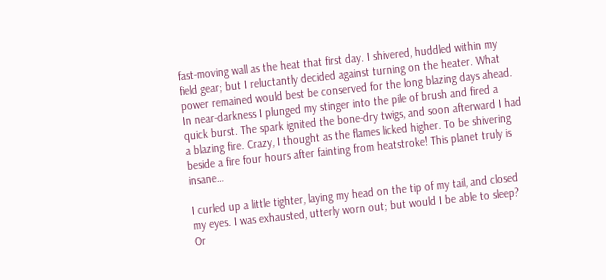fast-moving wall as the heat that first day. I shivered, huddled within my field gear; but I reluctantly decided against turning on the heater. What power remained would best be conserved for the long blazing days ahead. In near-darkness I plunged my stinger into the pile of brush and fired a quick burst. The spark ignited the bone-dry twigs, and soon afterward I had a blazing fire. Crazy, I thought as the flames licked higher. To be shivering beside a fire four hours after fainting from heatstroke! This planet truly is insane…

I curled up a little tighter, laying my head on the tip of my tail, and closed my eyes. I was exhausted, utterly worn out; but would I be able to sleep? Or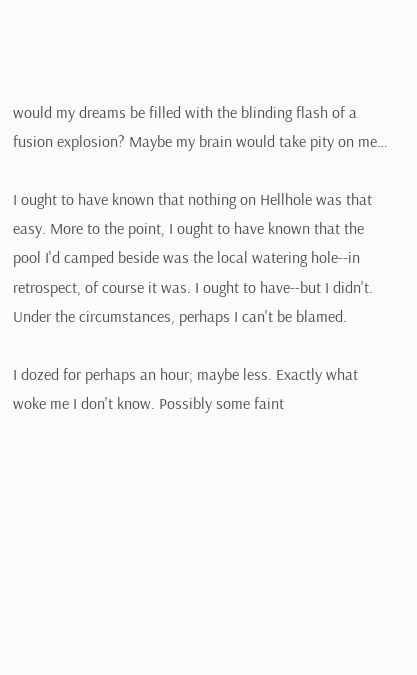would my dreams be filled with the blinding flash of a fusion explosion? Maybe my brain would take pity on me…

I ought to have known that nothing on Hellhole was that easy. More to the point, I ought to have known that the pool I'd camped beside was the local watering hole--in retrospect, of course it was. I ought to have--but I didn't. Under the circumstances, perhaps I can't be blamed.

I dozed for perhaps an hour; maybe less. Exactly what woke me I don't know. Possibly some faint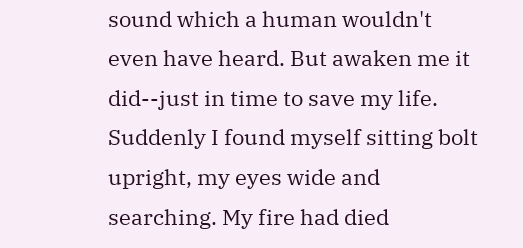sound which a human wouldn't even have heard. But awaken me it did--just in time to save my life. Suddenly I found myself sitting bolt upright, my eyes wide and searching. My fire had died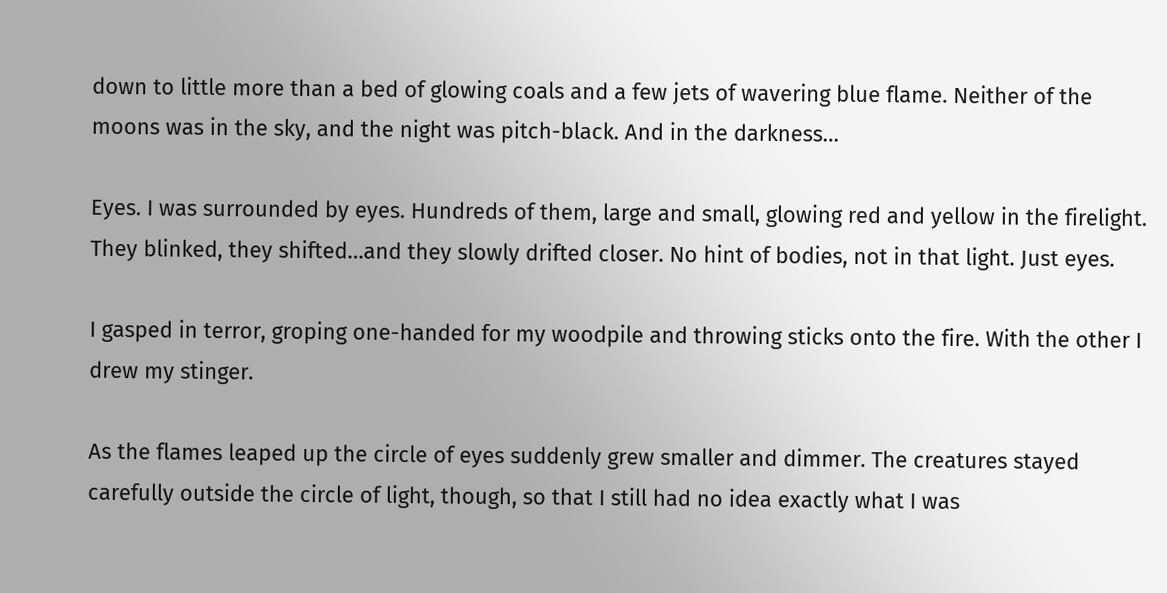down to little more than a bed of glowing coals and a few jets of wavering blue flame. Neither of the moons was in the sky, and the night was pitch-black. And in the darkness…

Eyes. I was surrounded by eyes. Hundreds of them, large and small, glowing red and yellow in the firelight. They blinked, they shifted…and they slowly drifted closer. No hint of bodies, not in that light. Just eyes.

I gasped in terror, groping one-handed for my woodpile and throwing sticks onto the fire. With the other I drew my stinger.

As the flames leaped up the circle of eyes suddenly grew smaller and dimmer. The creatures stayed carefully outside the circle of light, though, so that I still had no idea exactly what I was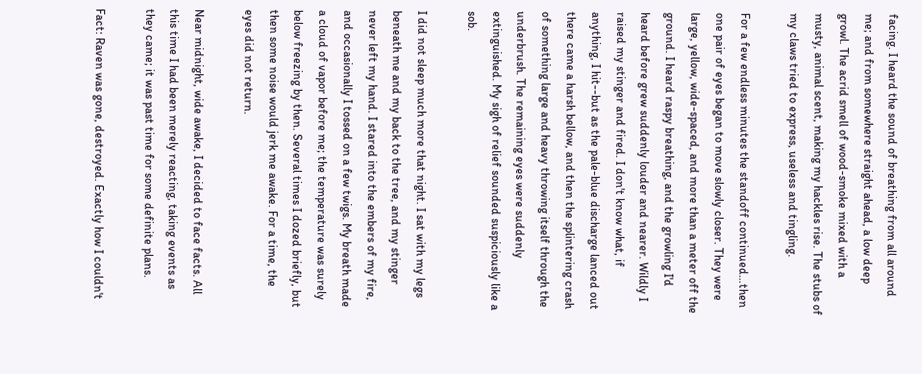facing. I heard the sound of breathing from all around me; and from somewhere straight ahead, a low deep growl. The acrid smell of wood-smoke mixed with a musty, animal scent, making my hackles rise. The stubs of my claws tried to express, useless and tingling.

For a few endless minutes the standoff continued…then one pair of eyes began to move slowly closer. They were large, yellow, wide-spaced, and more than a meter off the ground. I heard raspy breathing, and the growling I'd heard before grew suddenly louder and nearer. Wildly I raised my stinger and fired. I don't know what, if anything, I hit--but as the pale-blue discharge lanced out there came a harsh bellow, and then the splintering crash of something large and heavy throwing itself through the underbrush. The remaining eyes were suddenly extinguished. My sigh of relief sounded suspiciously like a sob.

I did not sleep much more that night. I sat with my legs beneath me and my back to the tree, and my stinger never left my hand. I stared into the embers of my fire, and occasionally I tossed on a few twigs. My breath made a cloud of vapor before me; the temperature was surely below freezing by then. Several times I dozed briefly, but then some noise would jerk me awake. For a time, the eyes did not return.

Near midnight, wide awake, I decided to face facts. All this time I had been merely reacting, taking events as they came; it was past time for some definite plans.

Fact: Raven was gone, destroyed. Exactly how I couldn't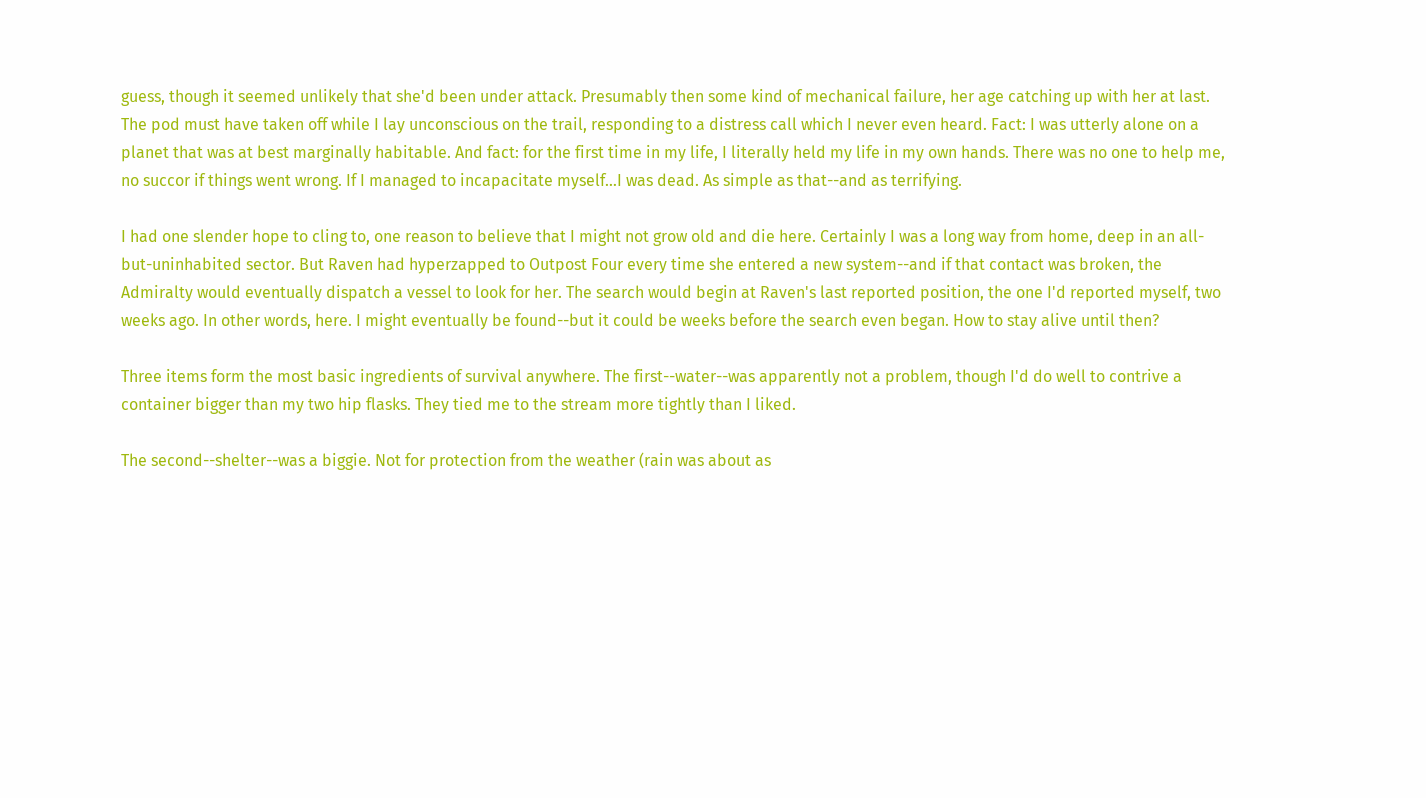guess, though it seemed unlikely that she'd been under attack. Presumably then some kind of mechanical failure, her age catching up with her at last. The pod must have taken off while I lay unconscious on the trail, responding to a distress call which I never even heard. Fact: I was utterly alone on a planet that was at best marginally habitable. And fact: for the first time in my life, I literally held my life in my own hands. There was no one to help me, no succor if things went wrong. If I managed to incapacitate myself…I was dead. As simple as that--and as terrifying.

I had one slender hope to cling to, one reason to believe that I might not grow old and die here. Certainly I was a long way from home, deep in an all-but-uninhabited sector. But Raven had hyperzapped to Outpost Four every time she entered a new system--and if that contact was broken, the Admiralty would eventually dispatch a vessel to look for her. The search would begin at Raven's last reported position, the one I'd reported myself, two weeks ago. In other words, here. I might eventually be found--but it could be weeks before the search even began. How to stay alive until then?

Three items form the most basic ingredients of survival anywhere. The first--water--was apparently not a problem, though I'd do well to contrive a container bigger than my two hip flasks. They tied me to the stream more tightly than I liked.

The second--shelter--was a biggie. Not for protection from the weather (rain was about as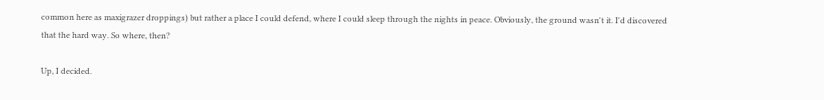common here as maxigrazer droppings) but rather a place I could defend, where I could sleep through the nights in peace. Obviously, the ground wasn't it. I'd discovered that the hard way. So where, then?

Up, I decided.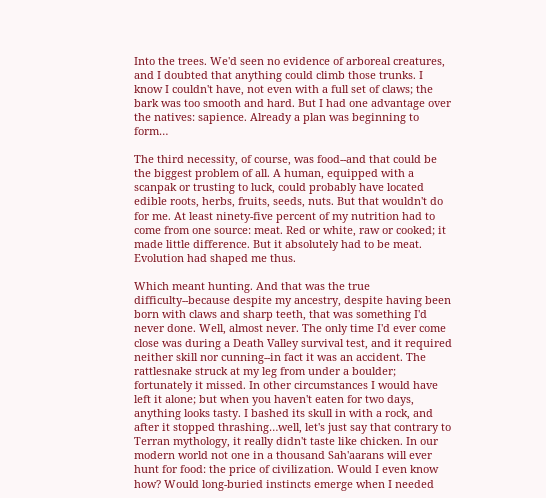Into the trees. We'd seen no evidence of arboreal creatures, and I doubted that anything could climb those trunks. I know I couldn't have, not even with a full set of claws; the bark was too smooth and hard. But I had one advantage over the natives: sapience. Already a plan was beginning to form…

The third necessity, of course, was food--and that could be the biggest problem of all. A human, equipped with a scanpak or trusting to luck, could probably have located edible roots, herbs, fruits, seeds, nuts. But that wouldn't do for me. At least ninety-five percent of my nutrition had to come from one source: meat. Red or white, raw or cooked; it made little difference. But it absolutely had to be meat. Evolution had shaped me thus.

Which meant hunting. And that was the true difficulty--because despite my ancestry, despite having been born with claws and sharp teeth, that was something I'd never done. Well, almost never. The only time I'd ever come close was during a Death Valley survival test, and it required neither skill nor cunning--in fact it was an accident. The rattlesnake struck at my leg from under a boulder; fortunately it missed. In other circumstances I would have left it alone; but when you haven't eaten for two days, anything looks tasty. I bashed its skull in with a rock, and after it stopped thrashing…well, let's just say that contrary to Terran mythology, it really didn't taste like chicken. In our modern world not one in a thousand Sah'aarans will ever hunt for food: the price of civilization. Would I even know how? Would long-buried instincts emerge when I needed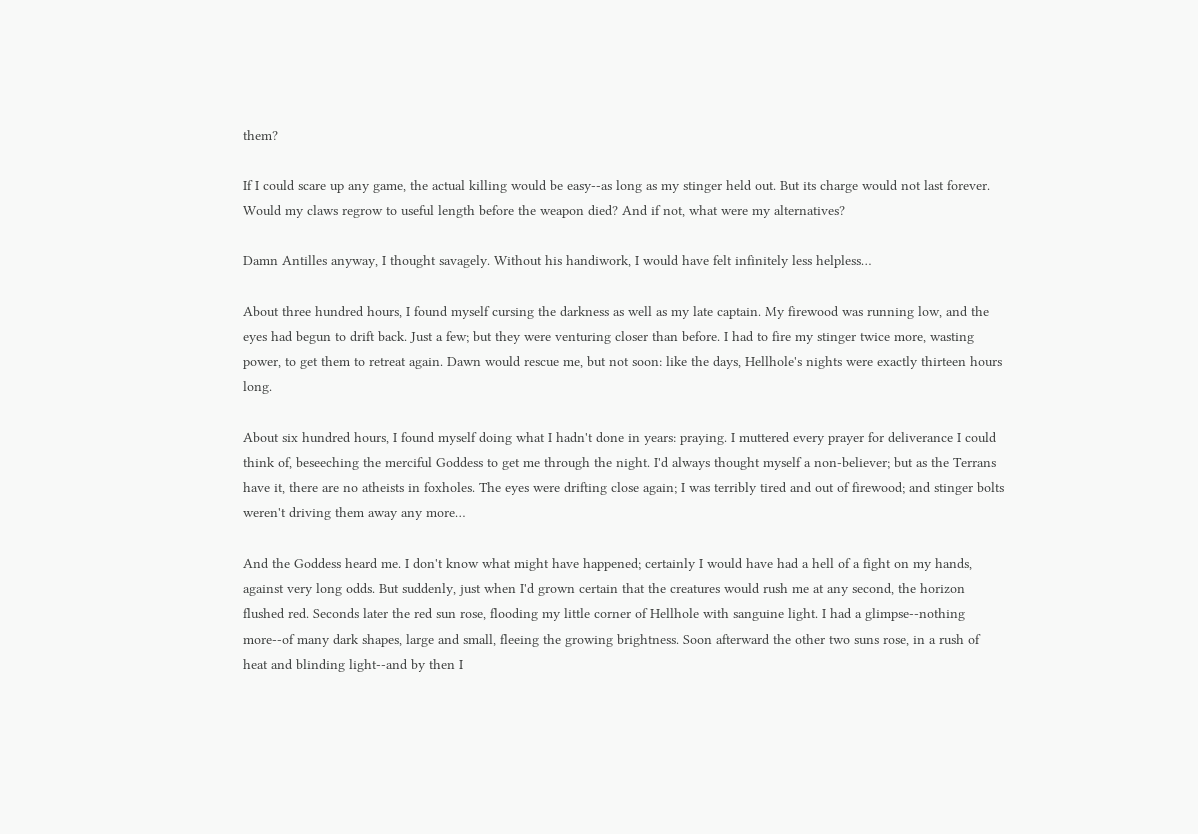them?

If I could scare up any game, the actual killing would be easy--as long as my stinger held out. But its charge would not last forever. Would my claws regrow to useful length before the weapon died? And if not, what were my alternatives?

Damn Antilles anyway, I thought savagely. Without his handiwork, I would have felt infinitely less helpless…

About three hundred hours, I found myself cursing the darkness as well as my late captain. My firewood was running low, and the eyes had begun to drift back. Just a few; but they were venturing closer than before. I had to fire my stinger twice more, wasting power, to get them to retreat again. Dawn would rescue me, but not soon: like the days, Hellhole's nights were exactly thirteen hours long.

About six hundred hours, I found myself doing what I hadn't done in years: praying. I muttered every prayer for deliverance I could think of, beseeching the merciful Goddess to get me through the night. I'd always thought myself a non-believer; but as the Terrans have it, there are no atheists in foxholes. The eyes were drifting close again; I was terribly tired and out of firewood; and stinger bolts weren't driving them away any more…

And the Goddess heard me. I don't know what might have happened; certainly I would have had a hell of a fight on my hands, against very long odds. But suddenly, just when I'd grown certain that the creatures would rush me at any second, the horizon flushed red. Seconds later the red sun rose, flooding my little corner of Hellhole with sanguine light. I had a glimpse--nothing more--of many dark shapes, large and small, fleeing the growing brightness. Soon afterward the other two suns rose, in a rush of heat and blinding light--and by then I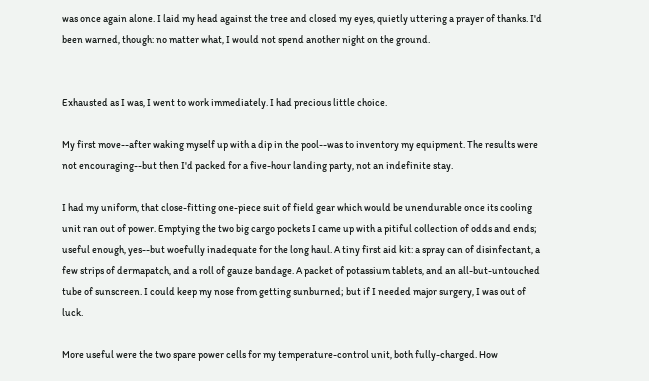was once again alone. I laid my head against the tree and closed my eyes, quietly uttering a prayer of thanks. I'd been warned, though: no matter what, I would not spend another night on the ground.


Exhausted as I was, I went to work immediately. I had precious little choice.

My first move--after waking myself up with a dip in the pool--was to inventory my equipment. The results were not encouraging--but then I'd packed for a five-hour landing party, not an indefinite stay.

I had my uniform, that close-fitting one-piece suit of field gear which would be unendurable once its cooling unit ran out of power. Emptying the two big cargo pockets I came up with a pitiful collection of odds and ends; useful enough, yes--but woefully inadequate for the long haul. A tiny first aid kit: a spray can of disinfectant, a few strips of dermapatch, and a roll of gauze bandage. A packet of potassium tablets, and an all-but-untouched tube of sunscreen. I could keep my nose from getting sunburned; but if I needed major surgery, I was out of luck.

More useful were the two spare power cells for my temperature-control unit, both fully-charged. How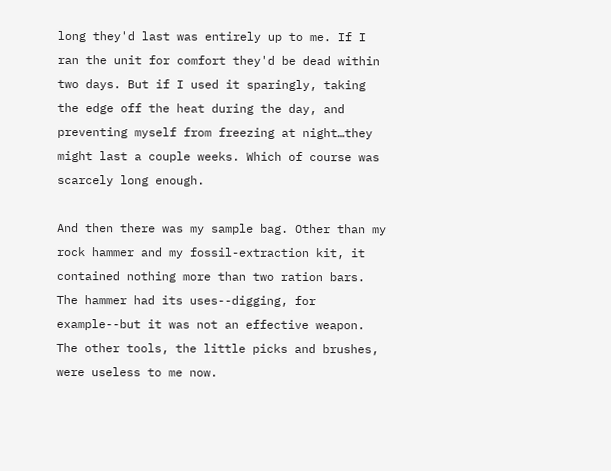long they'd last was entirely up to me. If I ran the unit for comfort they'd be dead within two days. But if I used it sparingly, taking the edge off the heat during the day, and preventing myself from freezing at night…they might last a couple weeks. Which of course was scarcely long enough.

And then there was my sample bag. Other than my rock hammer and my fossil-extraction kit, it contained nothing more than two ration bars. The hammer had its uses--digging, for example--but it was not an effective weapon. The other tools, the little picks and brushes, were useless to me now.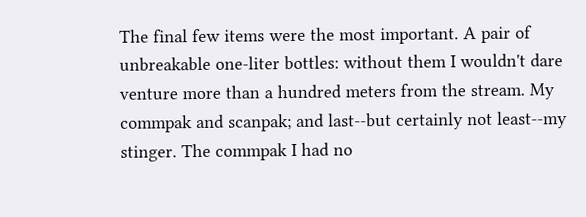The final few items were the most important. A pair of unbreakable one-liter bottles: without them I wouldn't dare venture more than a hundred meters from the stream. My commpak and scanpak; and last--but certainly not least--my stinger. The commpak I had no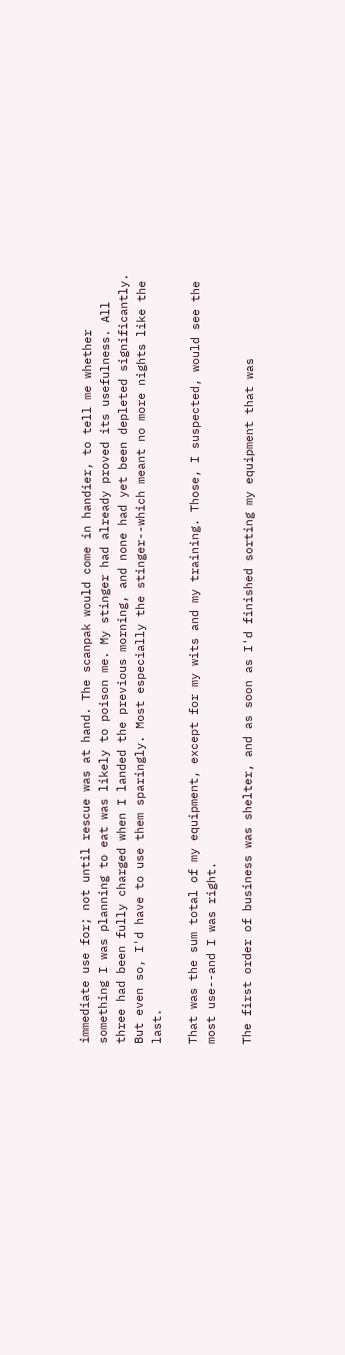immediate use for; not until rescue was at hand. The scanpak would come in handier, to tell me whether something I was planning to eat was likely to poison me. My stinger had already proved its usefulness. All three had been fully charged when I landed the previous morning, and none had yet been depleted significantly. But even so, I'd have to use them sparingly. Most especially the stinger--which meant no more nights like the last.

That was the sum total of my equipment, except for my wits and my training. Those, I suspected, would see the most use--and I was right.

The first order of business was shelter, and as soon as I'd finished sorting my equipment that was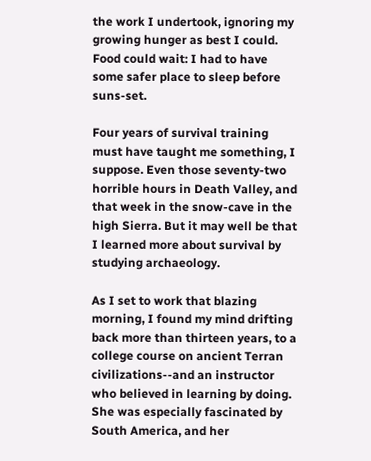the work I undertook, ignoring my growing hunger as best I could. Food could wait: I had to have some safer place to sleep before suns-set.

Four years of survival training must have taught me something, I suppose. Even those seventy-two horrible hours in Death Valley, and that week in the snow-cave in the high Sierra. But it may well be that I learned more about survival by studying archaeology.

As I set to work that blazing morning, I found my mind drifting back more than thirteen years, to a college course on ancient Terran civilizations--and an instructor who believed in learning by doing. She was especially fascinated by South America, and her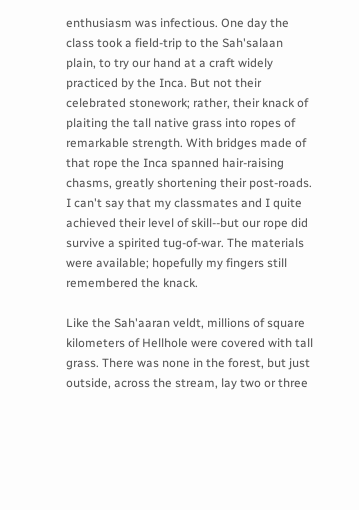enthusiasm was infectious. One day the class took a field-trip to the Sah'salaan plain, to try our hand at a craft widely practiced by the Inca. But not their celebrated stonework; rather, their knack of plaiting the tall native grass into ropes of remarkable strength. With bridges made of that rope the Inca spanned hair-raising chasms, greatly shortening their post-roads. I can't say that my classmates and I quite achieved their level of skill--but our rope did survive a spirited tug-of-war. The materials were available; hopefully my fingers still remembered the knack.

Like the Sah'aaran veldt, millions of square kilometers of Hellhole were covered with tall grass. There was none in the forest, but just outside, across the stream, lay two or three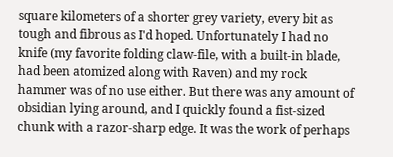square kilometers of a shorter grey variety, every bit as tough and fibrous as I'd hoped. Unfortunately I had no knife (my favorite folding claw-file, with a built-in blade, had been atomized along with Raven) and my rock hammer was of no use either. But there was any amount of obsidian lying around, and I quickly found a fist-sized chunk with a razor-sharp edge. It was the work of perhaps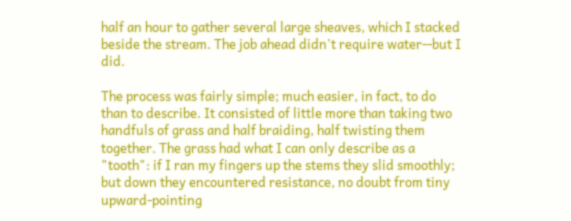half an hour to gather several large sheaves, which I stacked beside the stream. The job ahead didn't require water--but I did.

The process was fairly simple; much easier, in fact, to do than to describe. It consisted of little more than taking two handfuls of grass and half braiding, half twisting them together. The grass had what I can only describe as a "tooth": if I ran my fingers up the stems they slid smoothly; but down they encountered resistance, no doubt from tiny upward-pointing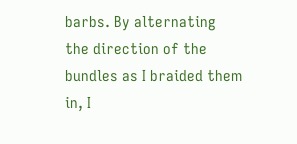barbs. By alternating the direction of the bundles as I braided them in, I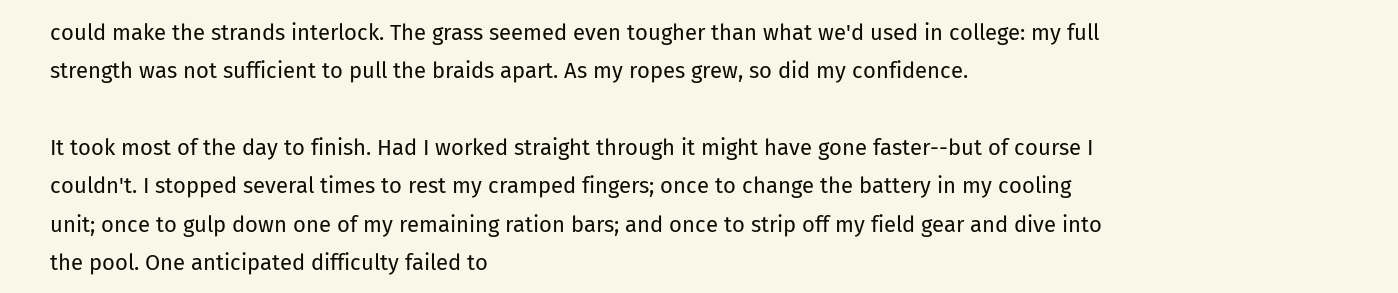could make the strands interlock. The grass seemed even tougher than what we'd used in college: my full strength was not sufficient to pull the braids apart. As my ropes grew, so did my confidence.

It took most of the day to finish. Had I worked straight through it might have gone faster--but of course I couldn't. I stopped several times to rest my cramped fingers; once to change the battery in my cooling unit; once to gulp down one of my remaining ration bars; and once to strip off my field gear and dive into the pool. One anticipated difficulty failed to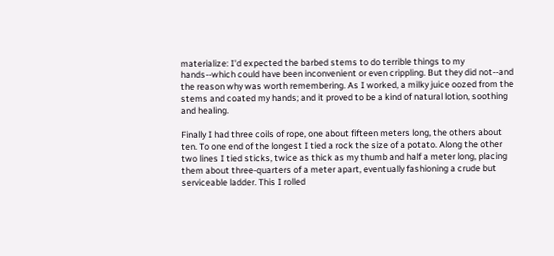materialize: I'd expected the barbed stems to do terrible things to my hands--which could have been inconvenient or even crippling. But they did not--and the reason why was worth remembering. As I worked, a milky juice oozed from the stems and coated my hands; and it proved to be a kind of natural lotion, soothing and healing.

Finally I had three coils of rope, one about fifteen meters long, the others about ten. To one end of the longest I tied a rock the size of a potato. Along the other two lines I tied sticks, twice as thick as my thumb and half a meter long, placing them about three-quarters of a meter apart, eventually fashioning a crude but serviceable ladder. This I rolled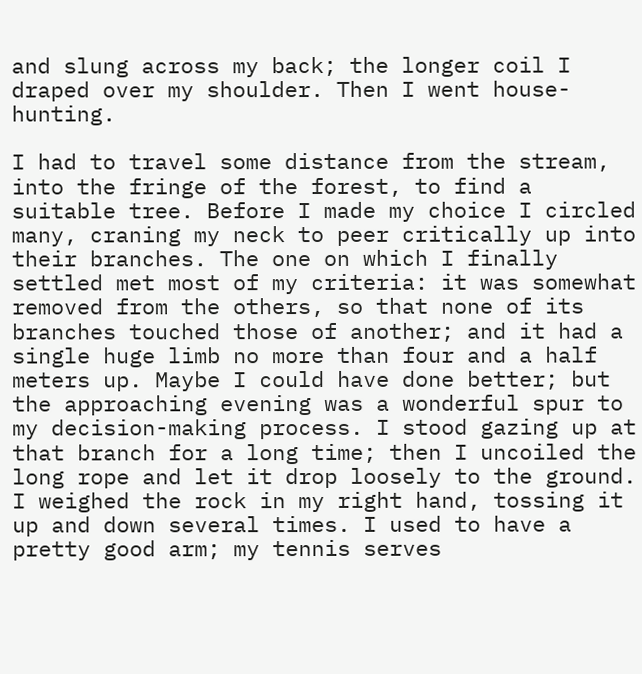and slung across my back; the longer coil I draped over my shoulder. Then I went house-hunting.

I had to travel some distance from the stream, into the fringe of the forest, to find a suitable tree. Before I made my choice I circled many, craning my neck to peer critically up into their branches. The one on which I finally settled met most of my criteria: it was somewhat removed from the others, so that none of its branches touched those of another; and it had a single huge limb no more than four and a half meters up. Maybe I could have done better; but the approaching evening was a wonderful spur to my decision-making process. I stood gazing up at that branch for a long time; then I uncoiled the long rope and let it drop loosely to the ground. I weighed the rock in my right hand, tossing it up and down several times. I used to have a pretty good arm; my tennis serves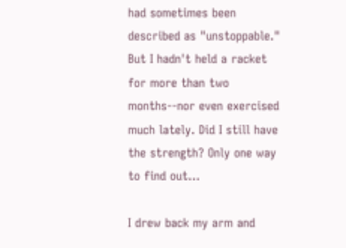had sometimes been described as "unstoppable." But I hadn't held a racket for more than two months--nor even exercised much lately. Did I still have the strength? Only one way to find out…

I drew back my arm and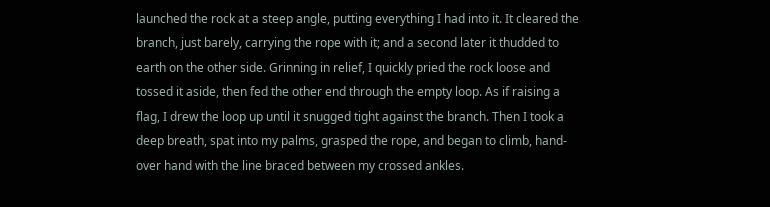launched the rock at a steep angle, putting everything I had into it. It cleared the branch, just barely, carrying the rope with it; and a second later it thudded to earth on the other side. Grinning in relief, I quickly pried the rock loose and tossed it aside, then fed the other end through the empty loop. As if raising a flag, I drew the loop up until it snugged tight against the branch. Then I took a deep breath, spat into my palms, grasped the rope, and began to climb, hand-over hand with the line braced between my crossed ankles.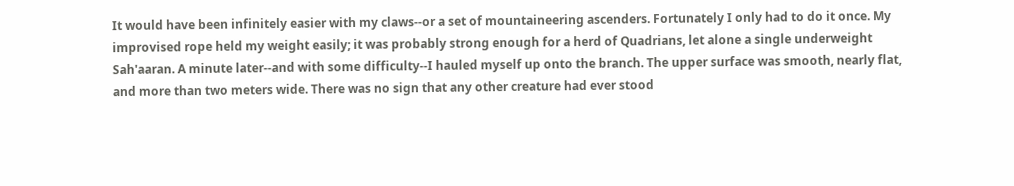It would have been infinitely easier with my claws--or a set of mountaineering ascenders. Fortunately I only had to do it once. My improvised rope held my weight easily; it was probably strong enough for a herd of Quadrians, let alone a single underweight Sah'aaran. A minute later--and with some difficulty--I hauled myself up onto the branch. The upper surface was smooth, nearly flat, and more than two meters wide. There was no sign that any other creature had ever stood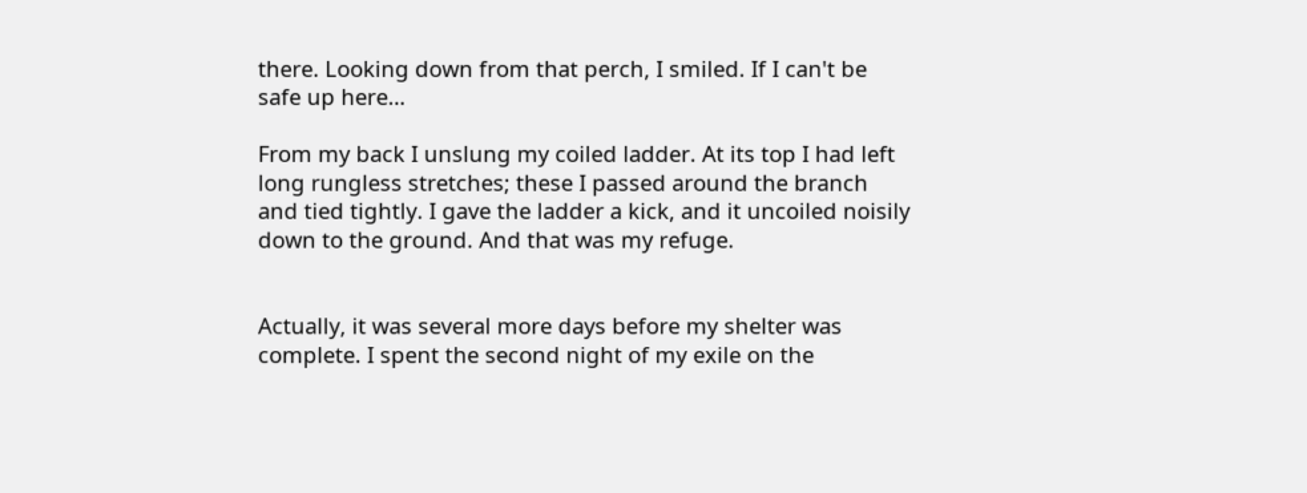there. Looking down from that perch, I smiled. If I can't be safe up here…

From my back I unslung my coiled ladder. At its top I had left long rungless stretches; these I passed around the branch and tied tightly. I gave the ladder a kick, and it uncoiled noisily down to the ground. And that was my refuge.


Actually, it was several more days before my shelter was complete. I spent the second night of my exile on the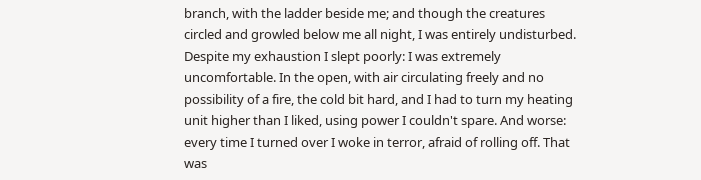branch, with the ladder beside me; and though the creatures circled and growled below me all night, I was entirely undisturbed. Despite my exhaustion I slept poorly: I was extremely uncomfortable. In the open, with air circulating freely and no possibility of a fire, the cold bit hard, and I had to turn my heating unit higher than I liked, using power I couldn't spare. And worse: every time I turned over I woke in terror, afraid of rolling off. That was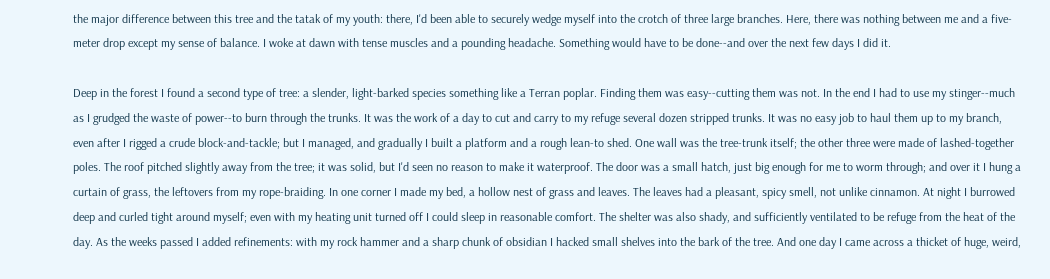the major difference between this tree and the tatak of my youth: there, I'd been able to securely wedge myself into the crotch of three large branches. Here, there was nothing between me and a five-meter drop except my sense of balance. I woke at dawn with tense muscles and a pounding headache. Something would have to be done--and over the next few days I did it.

Deep in the forest I found a second type of tree: a slender, light-barked species something like a Terran poplar. Finding them was easy--cutting them was not. In the end I had to use my stinger--much as I grudged the waste of power--to burn through the trunks. It was the work of a day to cut and carry to my refuge several dozen stripped trunks. It was no easy job to haul them up to my branch, even after I rigged a crude block-and-tackle; but I managed, and gradually I built a platform and a rough lean-to shed. One wall was the tree-trunk itself; the other three were made of lashed-together poles. The roof pitched slightly away from the tree; it was solid, but I'd seen no reason to make it waterproof. The door was a small hatch, just big enough for me to worm through; and over it I hung a curtain of grass, the leftovers from my rope-braiding. In one corner I made my bed, a hollow nest of grass and leaves. The leaves had a pleasant, spicy smell, not unlike cinnamon. At night I burrowed deep and curled tight around myself; even with my heating unit turned off I could sleep in reasonable comfort. The shelter was also shady, and sufficiently ventilated to be refuge from the heat of the day. As the weeks passed I added refinements: with my rock hammer and a sharp chunk of obsidian I hacked small shelves into the bark of the tree. And one day I came across a thicket of huge, weird,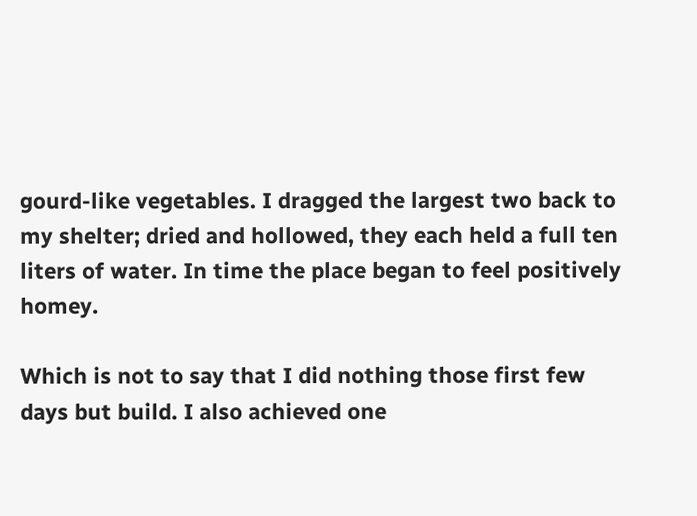gourd-like vegetables. I dragged the largest two back to my shelter; dried and hollowed, they each held a full ten liters of water. In time the place began to feel positively homey.

Which is not to say that I did nothing those first few days but build. I also achieved one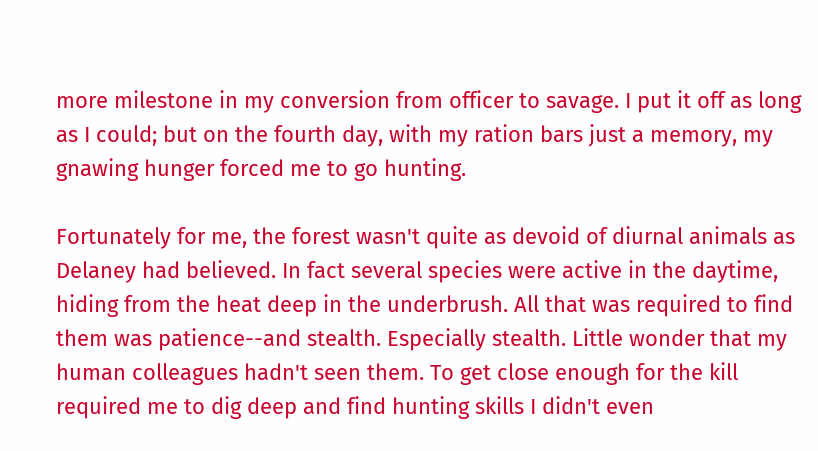more milestone in my conversion from officer to savage. I put it off as long as I could; but on the fourth day, with my ration bars just a memory, my gnawing hunger forced me to go hunting.

Fortunately for me, the forest wasn't quite as devoid of diurnal animals as Delaney had believed. In fact several species were active in the daytime, hiding from the heat deep in the underbrush. All that was required to find them was patience--and stealth. Especially stealth. Little wonder that my human colleagues hadn't seen them. To get close enough for the kill required me to dig deep and find hunting skills I didn't even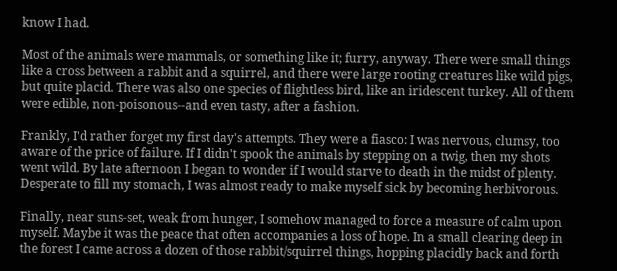know I had.

Most of the animals were mammals, or something like it; furry, anyway. There were small things like a cross between a rabbit and a squirrel, and there were large rooting creatures like wild pigs, but quite placid. There was also one species of flightless bird, like an iridescent turkey. All of them were edible, non-poisonous--and even tasty, after a fashion.

Frankly, I'd rather forget my first day's attempts. They were a fiasco: I was nervous, clumsy, too aware of the price of failure. If I didn't spook the animals by stepping on a twig, then my shots went wild. By late afternoon I began to wonder if I would starve to death in the midst of plenty. Desperate to fill my stomach, I was almost ready to make myself sick by becoming herbivorous.

Finally, near suns-set, weak from hunger, I somehow managed to force a measure of calm upon myself. Maybe it was the peace that often accompanies a loss of hope. In a small clearing deep in the forest I came across a dozen of those rabbit/squirrel things, hopping placidly back and forth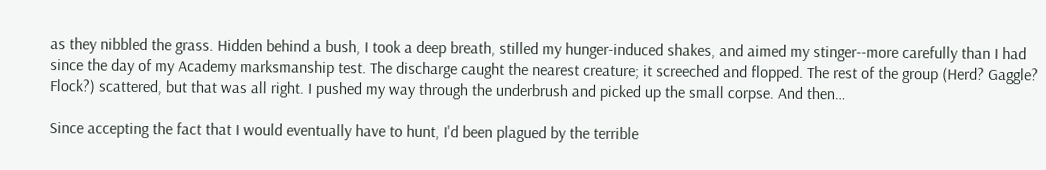as they nibbled the grass. Hidden behind a bush, I took a deep breath, stilled my hunger-induced shakes, and aimed my stinger--more carefully than I had since the day of my Academy marksmanship test. The discharge caught the nearest creature; it screeched and flopped. The rest of the group (Herd? Gaggle? Flock?) scattered, but that was all right. I pushed my way through the underbrush and picked up the small corpse. And then…

Since accepting the fact that I would eventually have to hunt, I'd been plagued by the terrible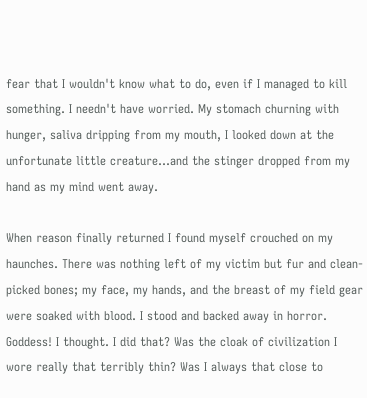fear that I wouldn't know what to do, even if I managed to kill something. I needn't have worried. My stomach churning with hunger, saliva dripping from my mouth, I looked down at the unfortunate little creature…and the stinger dropped from my hand as my mind went away.

When reason finally returned I found myself crouched on my haunches. There was nothing left of my victim but fur and clean-picked bones; my face, my hands, and the breast of my field gear were soaked with blood. I stood and backed away in horror. Goddess! I thought. I did that? Was the cloak of civilization I wore really that terribly thin? Was I always that close to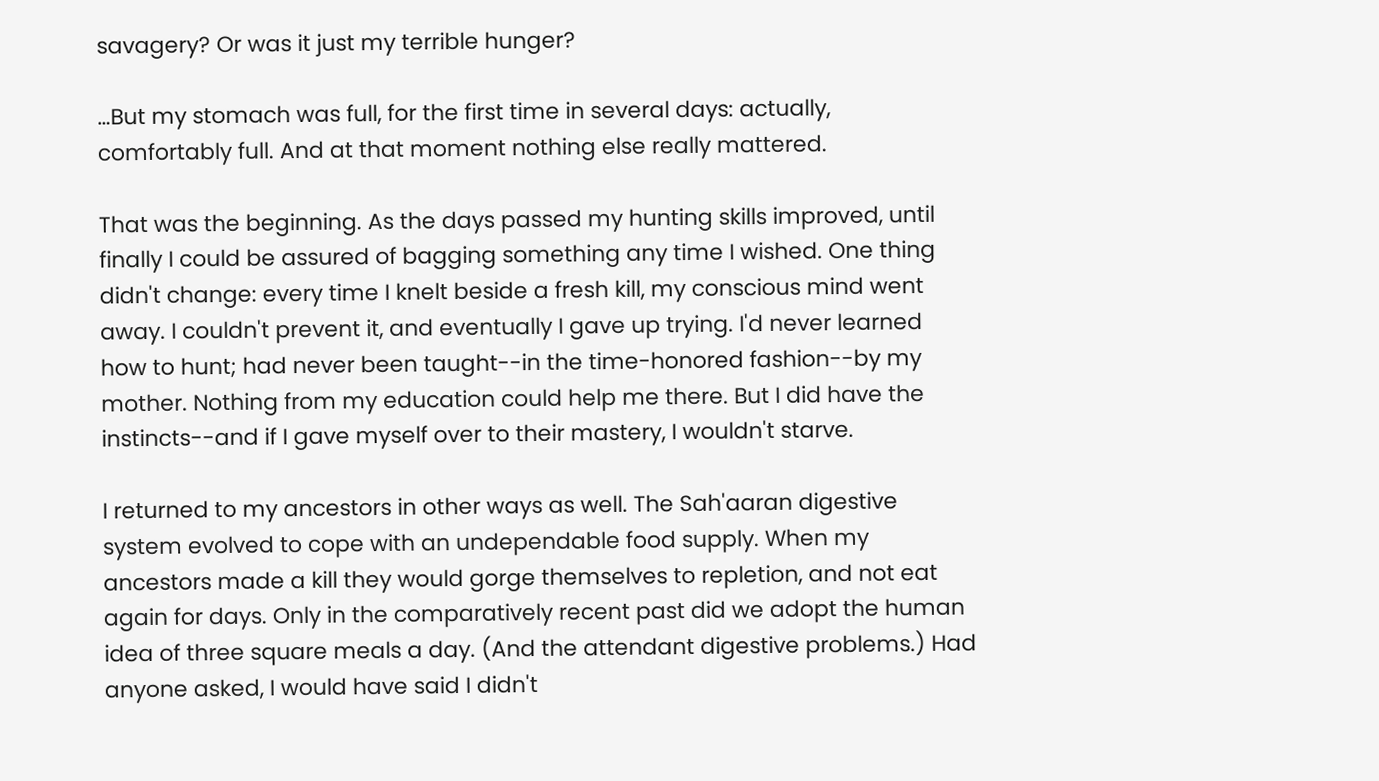savagery? Or was it just my terrible hunger?

…But my stomach was full, for the first time in several days: actually, comfortably full. And at that moment nothing else really mattered.

That was the beginning. As the days passed my hunting skills improved, until finally I could be assured of bagging something any time I wished. One thing didn't change: every time I knelt beside a fresh kill, my conscious mind went away. I couldn't prevent it, and eventually I gave up trying. I'd never learned how to hunt; had never been taught--in the time-honored fashion--by my mother. Nothing from my education could help me there. But I did have the instincts--and if I gave myself over to their mastery, I wouldn't starve.

I returned to my ancestors in other ways as well. The Sah'aaran digestive system evolved to cope with an undependable food supply. When my ancestors made a kill they would gorge themselves to repletion, and not eat again for days. Only in the comparatively recent past did we adopt the human idea of three square meals a day. (And the attendant digestive problems.) Had anyone asked, I would have said I didn't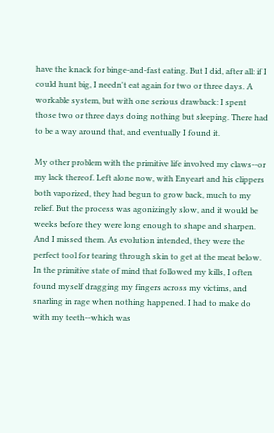have the knack for binge-and-fast eating. But I did, after all: if I could hunt big, I needn't eat again for two or three days. A workable system, but with one serious drawback: I spent those two or three days doing nothing but sleeping. There had to be a way around that, and eventually I found it.

My other problem with the primitive life involved my claws--or my lack thereof. Left alone now, with Enyeart and his clippers both vaporized, they had begun to grow back, much to my relief. But the process was agonizingly slow, and it would be weeks before they were long enough to shape and sharpen. And I missed them. As evolution intended, they were the perfect tool for tearing through skin to get at the meat below. In the primitive state of mind that followed my kills, I often found myself dragging my fingers across my victims, and snarling in rage when nothing happened. I had to make do with my teeth--which was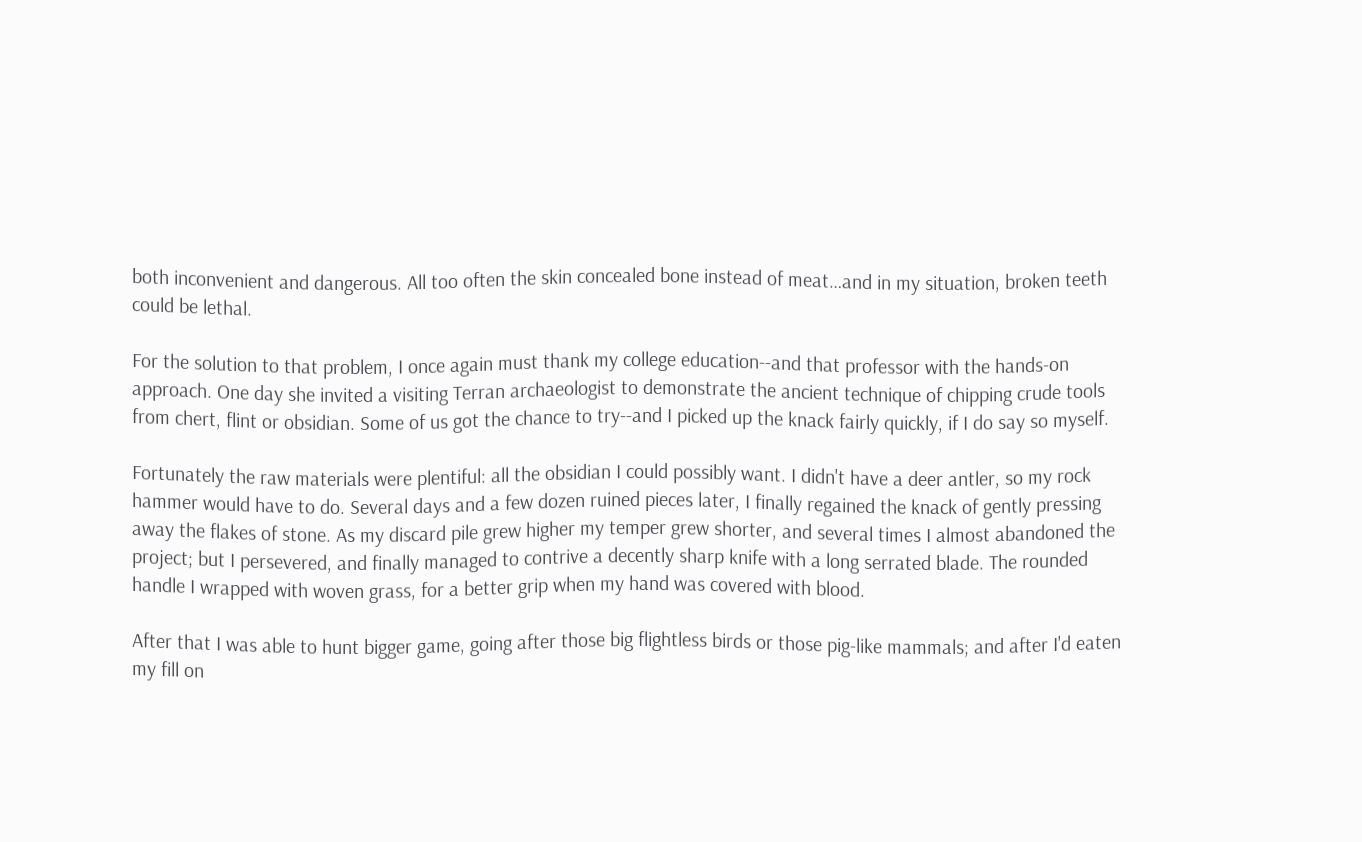both inconvenient and dangerous. All too often the skin concealed bone instead of meat…and in my situation, broken teeth could be lethal.

For the solution to that problem, I once again must thank my college education--and that professor with the hands-on approach. One day she invited a visiting Terran archaeologist to demonstrate the ancient technique of chipping crude tools from chert, flint or obsidian. Some of us got the chance to try--and I picked up the knack fairly quickly, if I do say so myself.

Fortunately the raw materials were plentiful: all the obsidian I could possibly want. I didn't have a deer antler, so my rock hammer would have to do. Several days and a few dozen ruined pieces later, I finally regained the knack of gently pressing away the flakes of stone. As my discard pile grew higher my temper grew shorter, and several times I almost abandoned the project; but I persevered, and finally managed to contrive a decently sharp knife with a long serrated blade. The rounded handle I wrapped with woven grass, for a better grip when my hand was covered with blood.

After that I was able to hunt bigger game, going after those big flightless birds or those pig-like mammals; and after I'd eaten my fill on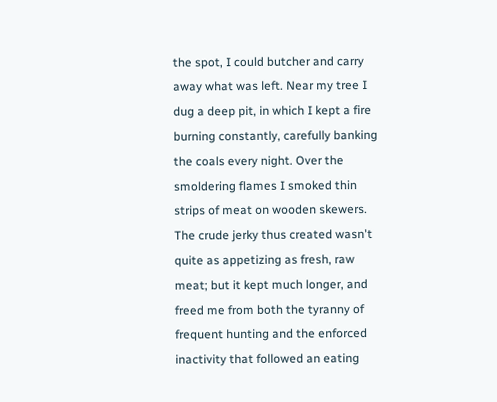the spot, I could butcher and carry away what was left. Near my tree I dug a deep pit, in which I kept a fire burning constantly, carefully banking the coals every night. Over the smoldering flames I smoked thin strips of meat on wooden skewers. The crude jerky thus created wasn't quite as appetizing as fresh, raw meat; but it kept much longer, and freed me from both the tyranny of frequent hunting and the enforced inactivity that followed an eating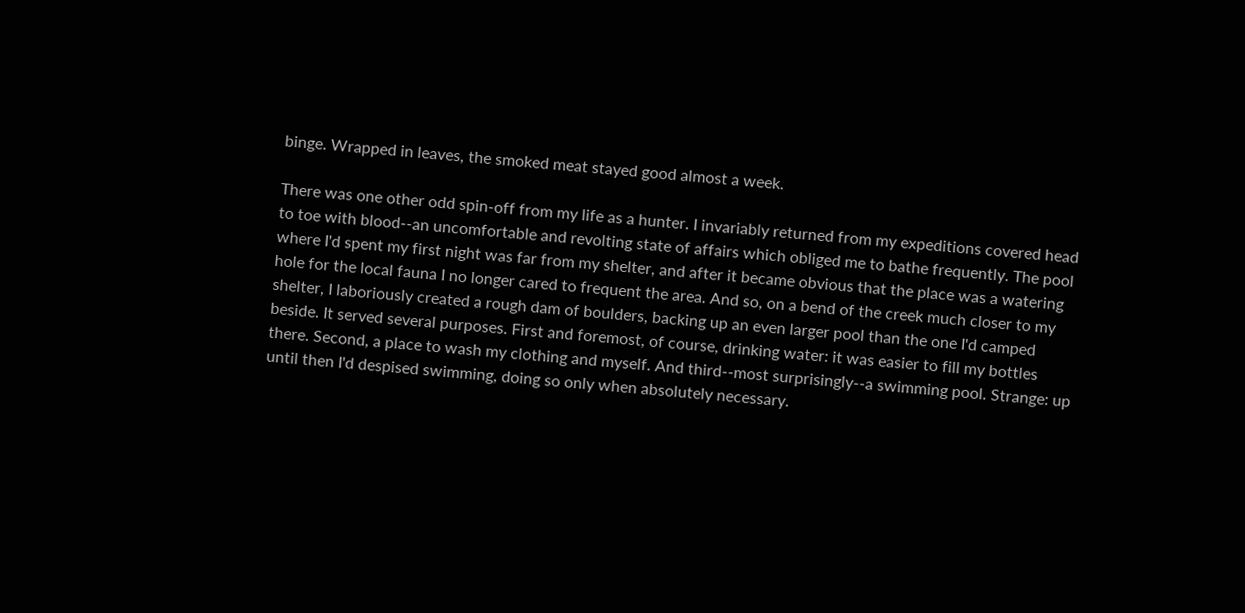binge. Wrapped in leaves, the smoked meat stayed good almost a week.

There was one other odd spin-off from my life as a hunter. I invariably returned from my expeditions covered head to toe with blood--an uncomfortable and revolting state of affairs which obliged me to bathe frequently. The pool where I'd spent my first night was far from my shelter, and after it became obvious that the place was a watering hole for the local fauna I no longer cared to frequent the area. And so, on a bend of the creek much closer to my shelter, I laboriously created a rough dam of boulders, backing up an even larger pool than the one I'd camped beside. It served several purposes. First and foremost, of course, drinking water: it was easier to fill my bottles there. Second, a place to wash my clothing and myself. And third--most surprisingly--a swimming pool. Strange: up until then I'd despised swimming, doing so only when absolutely necessary.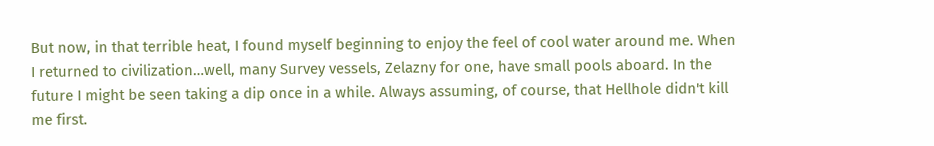But now, in that terrible heat, I found myself beginning to enjoy the feel of cool water around me. When I returned to civilization…well, many Survey vessels, Zelazny for one, have small pools aboard. In the future I might be seen taking a dip once in a while. Always assuming, of course, that Hellhole didn't kill me first.